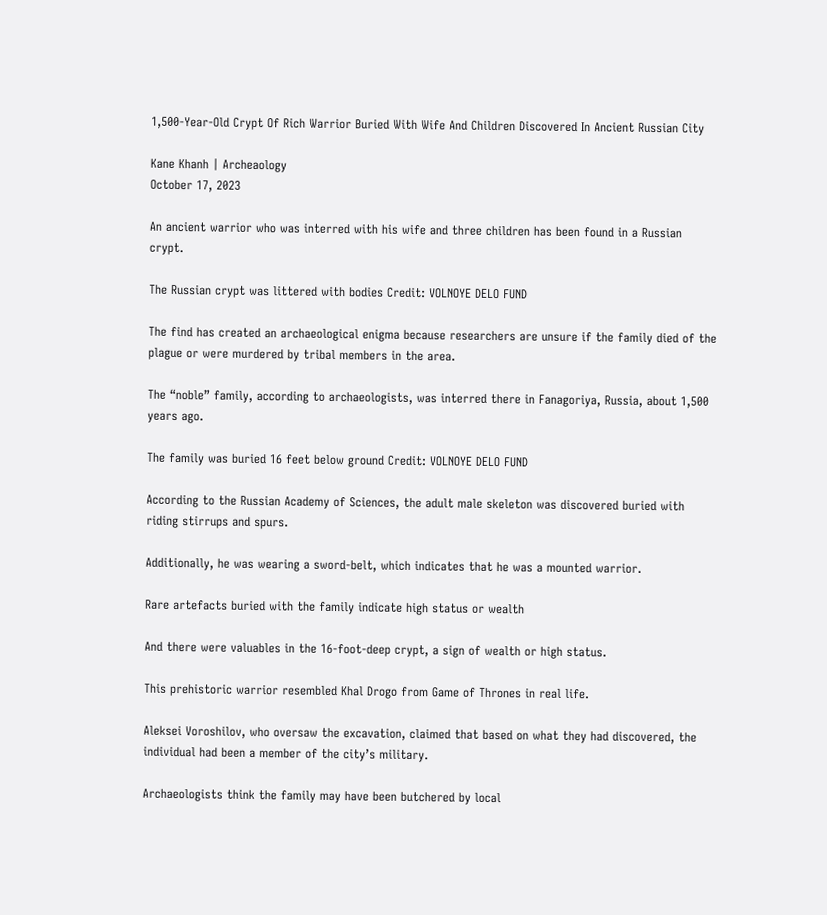1,500-Year-Old Crypt Of Rich Warrior Buried With Wife And Children Discovered In Ancient Russian City

Kane Khanh | Archeaology
October 17, 2023

An ancient warrior who was interred with his wife and three children has been found in a Russian crypt.

The Russian crypt was littered with bodies Credit: VOLNOYE DELO FUND

The find has created an archaeological enigma because researchers are unsure if the family died of the plague or were murdered by tribal members in the area.

The “noble” family, according to archaeologists, was interred there in Fanagoriya, Russia, about 1,500 years ago.

The family was buried 16 feet below ground Credit: VOLNOYE DELO FUND

According to the Russian Academy of Sciences, the adult male skeleton was discovered buried with riding stirrups and spurs.

Additionally, he was wearing a sword-belt, which indicates that he was a mounted warrior.

Rare artefacts buried with the family indicate high status or wealth

And there were valuables in the 16-foot-deep crypt, a sign of wealth or high status.

This prehistoric warrior resembled Khal Drogo from Game of Thrones in real life.

Aleksei Voroshilov, who oversaw the excavation, claimed that based on what they had discovered, the individual had been a member of the city’s military.

Archaeologists think the family may have been butchered by local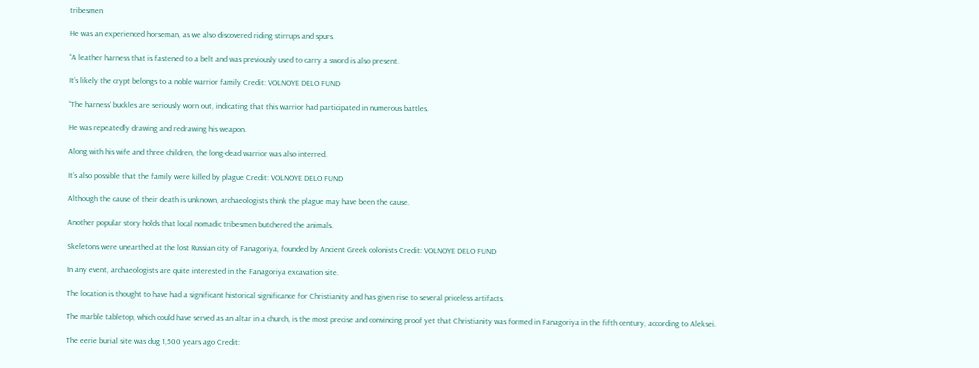tribesmen

He was an experienced horseman, as we also discovered riding stirrups and spurs.

“A leather harness that is fastened to a belt and was previously used to carry a sword is also present.

It’s likely the crypt belongs to a noble warrior family Credit: VOLNOYE DELO FUND

“The harness’ buckles are seriously worn out, indicating that this warrior had participated in numerous battles.

He was repeatedly drawing and redrawing his weapon.

Along with his wife and three children, the long-dead warrior was also interred.

It’s also possible that the family were killed by plague Credit: VOLNOYE DELO FUND

Although the cause of their death is unknown, archaeologists think the plague may have been the cause.

Another popular story holds that local nomadic tribesmen butchered the animals.

Skeletons were unearthed at the lost Russian city of Fanagoriya, founded by Ancient Greek colonists Credit: VOLNOYE DELO FUND

In any event, archaeologists are quite interested in the Fanagoriya excavation site.

The location is thought to have had a significant historical significance for Christianity and has given rise to several priceless artifacts.

The marble tabletop, which could have served as an altar in a church, is the most precise and convincing proof yet that Christianity was formed in Fanagoriya in the fifth century, according to Aleksei.

The eerie burial site was dug 1,500 years ago Credit: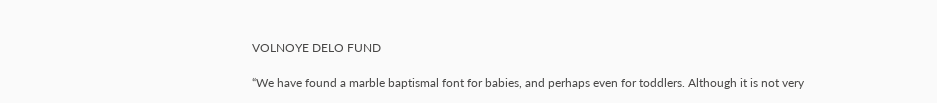VOLNOYE DELO FUND

“We have found a marble baptismal font for babies, and perhaps even for toddlers. Although it is not very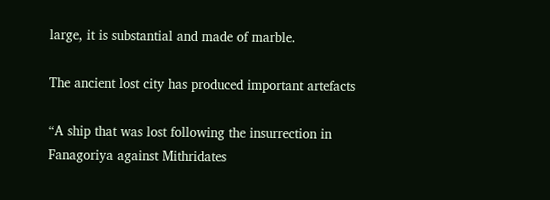large, it is substantial and made of marble.

The ancient lost city has produced important artefacts

“A ship that was lost following the insurrection in Fanagoriya against Mithridates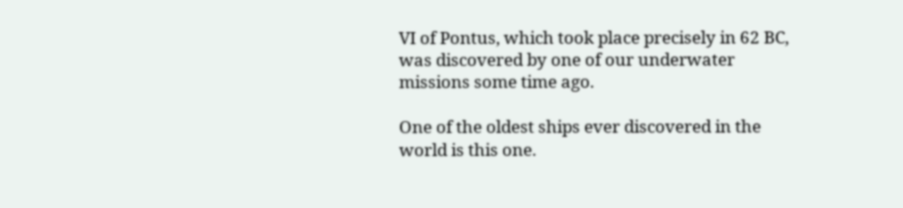VI of Pontus, which took place precisely in 62 BC, was discovered by one of our underwater missions some time ago.

One of the oldest ships ever discovered in the world is this one.